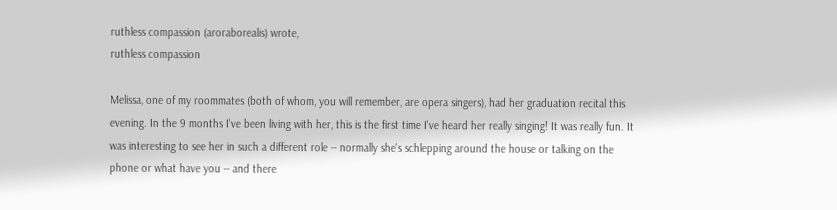ruthless compassion (aroraborealis) wrote,
ruthless compassion

Melissa, one of my roommates (both of whom, you will remember, are opera singers), had her graduation recital this evening. In the 9 months I've been living with her, this is the first time I've heard her really singing! It was really fun. It was interesting to see her in such a different role -- normally she's schlepping around the house or talking on the phone or what have you -- and there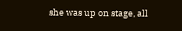she was up on stage, all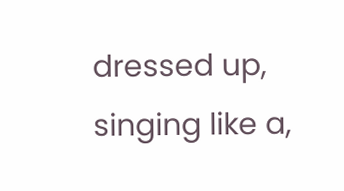dressed up, singing like a,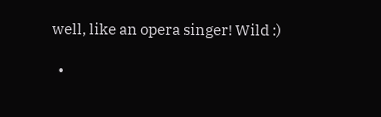well, like an opera singer! Wild :)

  •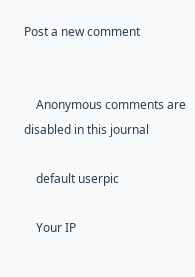Post a new comment


    Anonymous comments are disabled in this journal

    default userpic

    Your IP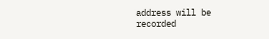address will be recorded